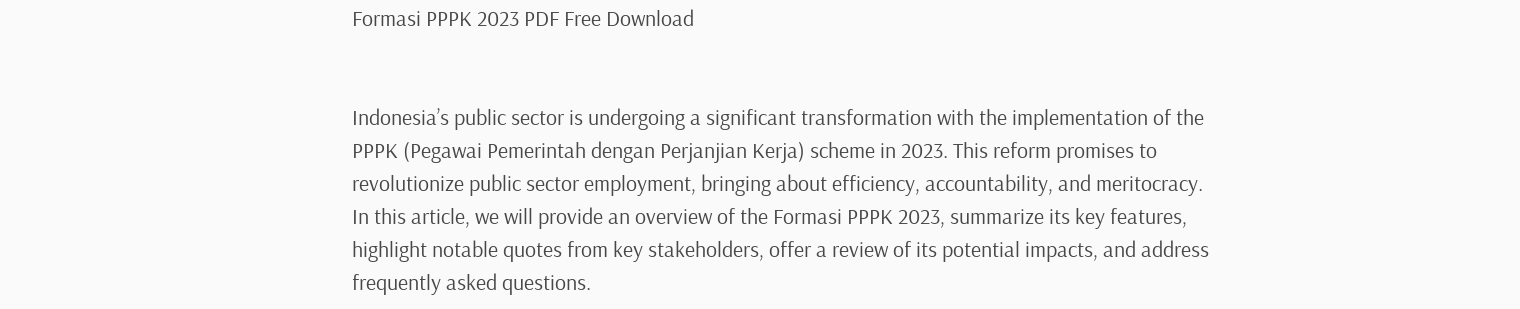Formasi PPPK 2023 PDF Free Download


Indonesia’s public sector is undergoing a significant transformation with the implementation of the PPPK (Pegawai Pemerintah dengan Perjanjian Kerja) scheme in 2023. This reform promises to revolutionize public sector employment, bringing about efficiency, accountability, and meritocracy. In this article, we will provide an overview of the Formasi PPPK 2023, summarize its key features, highlight notable quotes from key stakeholders, offer a review of its potential impacts, and address frequently asked questions.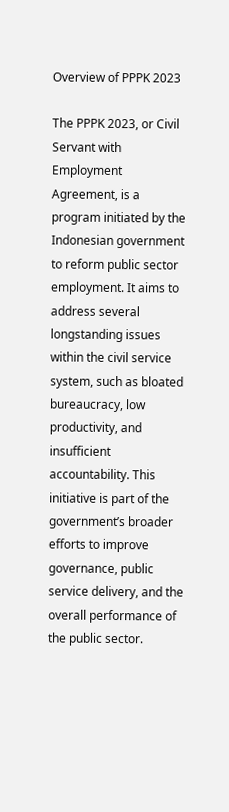Overview of PPPK 2023

The PPPK 2023, or Civil Servant with Employment Agreement, is a program initiated by the Indonesian government to reform public sector employment. It aims to address several longstanding issues within the civil service system, such as bloated bureaucracy, low productivity, and insufficient accountability. This initiative is part of the government’s broader efforts to improve governance, public service delivery, and the overall performance of the public sector.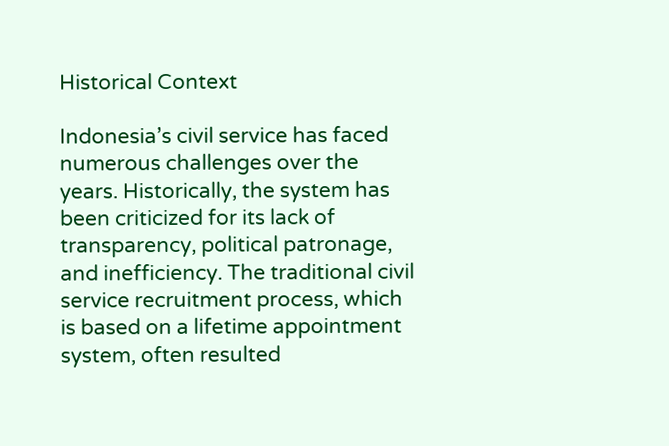Historical Context

Indonesia’s civil service has faced numerous challenges over the years. Historically, the system has been criticized for its lack of transparency, political patronage, and inefficiency. The traditional civil service recruitment process, which is based on a lifetime appointment system, often resulted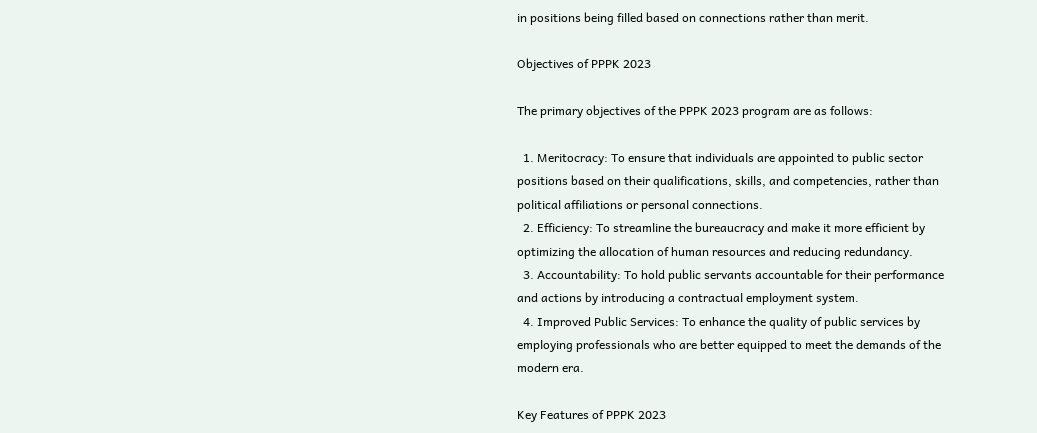in positions being filled based on connections rather than merit.

Objectives of PPPK 2023

The primary objectives of the PPPK 2023 program are as follows:

  1. Meritocracy: To ensure that individuals are appointed to public sector positions based on their qualifications, skills, and competencies, rather than political affiliations or personal connections.
  2. Efficiency: To streamline the bureaucracy and make it more efficient by optimizing the allocation of human resources and reducing redundancy.
  3. Accountability: To hold public servants accountable for their performance and actions by introducing a contractual employment system.
  4. Improved Public Services: To enhance the quality of public services by employing professionals who are better equipped to meet the demands of the modern era.

Key Features of PPPK 2023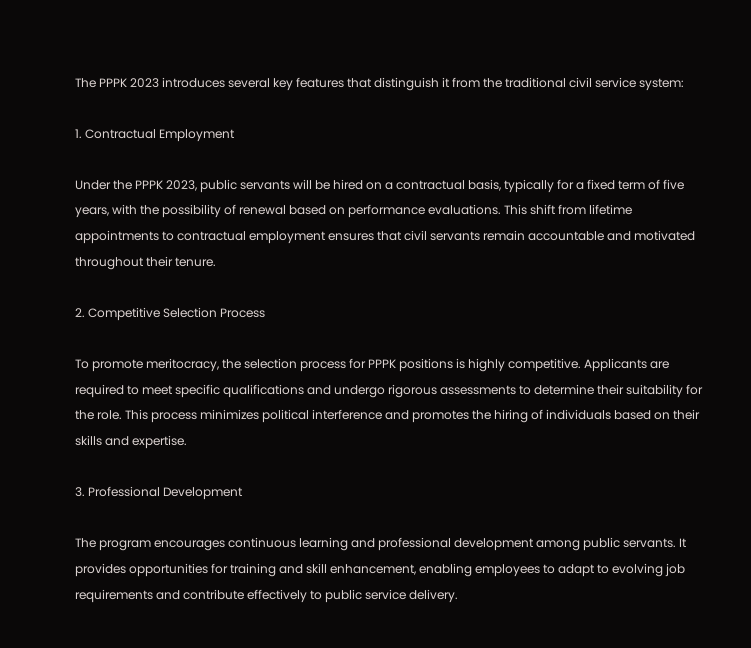The PPPK 2023 introduces several key features that distinguish it from the traditional civil service system:

1. Contractual Employment

Under the PPPK 2023, public servants will be hired on a contractual basis, typically for a fixed term of five years, with the possibility of renewal based on performance evaluations. This shift from lifetime appointments to contractual employment ensures that civil servants remain accountable and motivated throughout their tenure.

2. Competitive Selection Process

To promote meritocracy, the selection process for PPPK positions is highly competitive. Applicants are required to meet specific qualifications and undergo rigorous assessments to determine their suitability for the role. This process minimizes political interference and promotes the hiring of individuals based on their skills and expertise.

3. Professional Development

The program encourages continuous learning and professional development among public servants. It provides opportunities for training and skill enhancement, enabling employees to adapt to evolving job requirements and contribute effectively to public service delivery.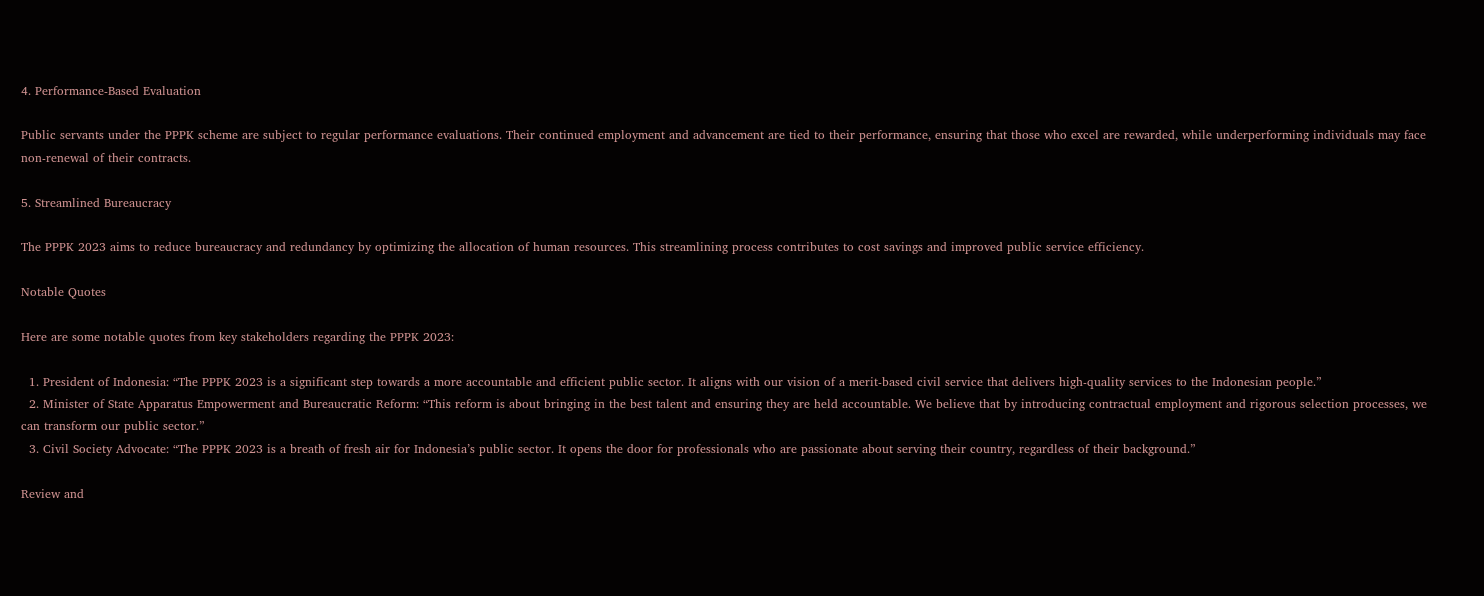4. Performance-Based Evaluation

Public servants under the PPPK scheme are subject to regular performance evaluations. Their continued employment and advancement are tied to their performance, ensuring that those who excel are rewarded, while underperforming individuals may face non-renewal of their contracts.

5. Streamlined Bureaucracy

The PPPK 2023 aims to reduce bureaucracy and redundancy by optimizing the allocation of human resources. This streamlining process contributes to cost savings and improved public service efficiency.

Notable Quotes

Here are some notable quotes from key stakeholders regarding the PPPK 2023:

  1. President of Indonesia: “The PPPK 2023 is a significant step towards a more accountable and efficient public sector. It aligns with our vision of a merit-based civil service that delivers high-quality services to the Indonesian people.”
  2. Minister of State Apparatus Empowerment and Bureaucratic Reform: “This reform is about bringing in the best talent and ensuring they are held accountable. We believe that by introducing contractual employment and rigorous selection processes, we can transform our public sector.”
  3. Civil Society Advocate: “The PPPK 2023 is a breath of fresh air for Indonesia’s public sector. It opens the door for professionals who are passionate about serving their country, regardless of their background.”

Review and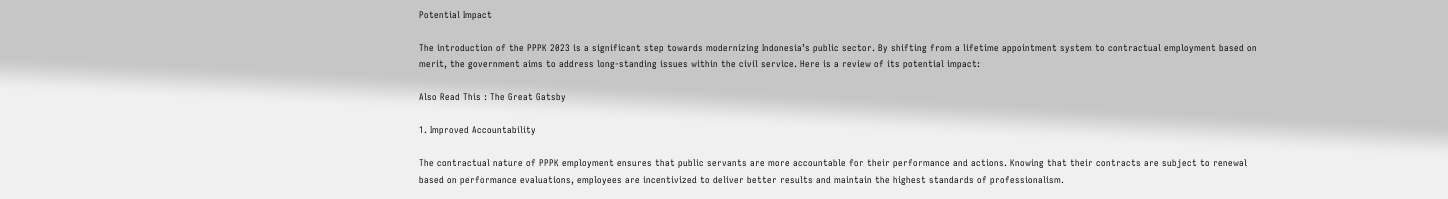Potential Impact

The introduction of the PPPK 2023 is a significant step towards modernizing Indonesia’s public sector. By shifting from a lifetime appointment system to contractual employment based on merit, the government aims to address long-standing issues within the civil service. Here is a review of its potential impact:

Also Read This : The Great Gatsby

1. Improved Accountability

The contractual nature of PPPK employment ensures that public servants are more accountable for their performance and actions. Knowing that their contracts are subject to renewal based on performance evaluations, employees are incentivized to deliver better results and maintain the highest standards of professionalism.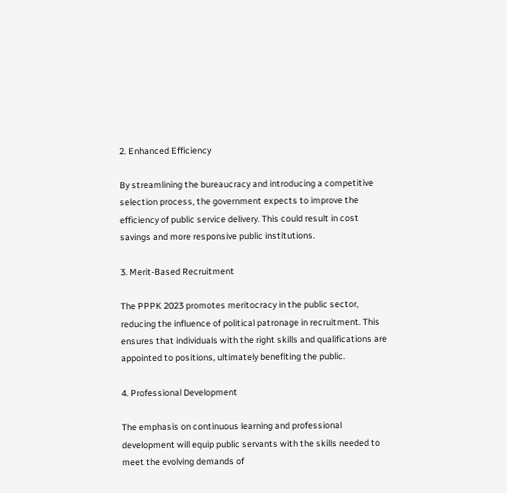2. Enhanced Efficiency

By streamlining the bureaucracy and introducing a competitive selection process, the government expects to improve the efficiency of public service delivery. This could result in cost savings and more responsive public institutions.

3. Merit-Based Recruitment

The PPPK 2023 promotes meritocracy in the public sector, reducing the influence of political patronage in recruitment. This ensures that individuals with the right skills and qualifications are appointed to positions, ultimately benefiting the public.

4. Professional Development

The emphasis on continuous learning and professional development will equip public servants with the skills needed to meet the evolving demands of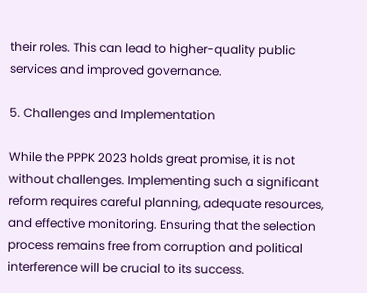their roles. This can lead to higher-quality public services and improved governance.

5. Challenges and Implementation

While the PPPK 2023 holds great promise, it is not without challenges. Implementing such a significant reform requires careful planning, adequate resources, and effective monitoring. Ensuring that the selection process remains free from corruption and political interference will be crucial to its success.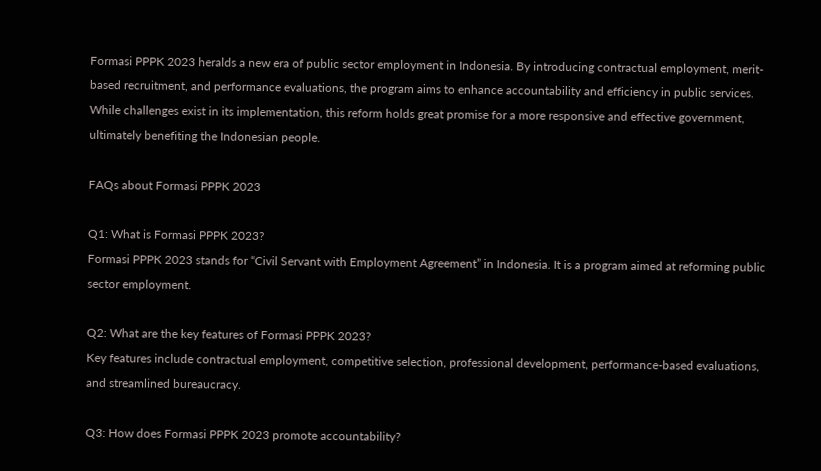Formasi PPPK 2023 heralds a new era of public sector employment in Indonesia. By introducing contractual employment, merit-based recruitment, and performance evaluations, the program aims to enhance accountability and efficiency in public services. While challenges exist in its implementation, this reform holds great promise for a more responsive and effective government, ultimately benefiting the Indonesian people.

FAQs about Formasi PPPK 2023

Q1: What is Formasi PPPK 2023?
Formasi PPPK 2023 stands for “Civil Servant with Employment Agreement” in Indonesia. It is a program aimed at reforming public sector employment.

Q2: What are the key features of Formasi PPPK 2023?
Key features include contractual employment, competitive selection, professional development, performance-based evaluations, and streamlined bureaucracy.

Q3: How does Formasi PPPK 2023 promote accountability?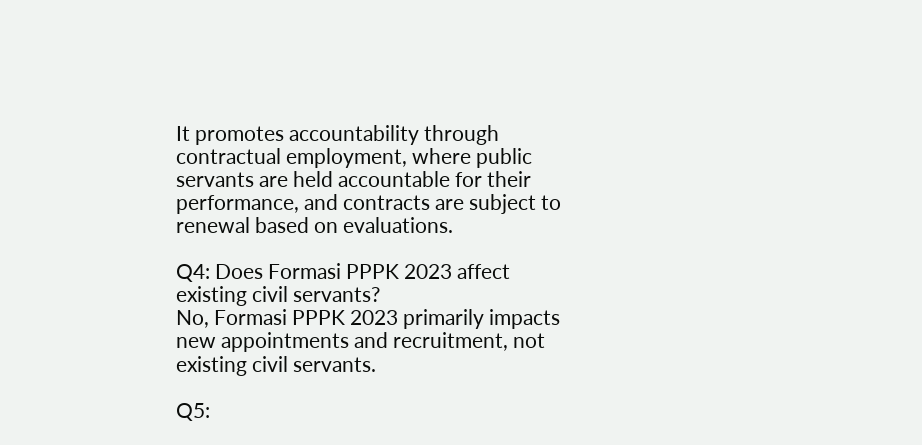It promotes accountability through contractual employment, where public servants are held accountable for their performance, and contracts are subject to renewal based on evaluations.

Q4: Does Formasi PPPK 2023 affect existing civil servants?
No, Formasi PPPK 2023 primarily impacts new appointments and recruitment, not existing civil servants.

Q5: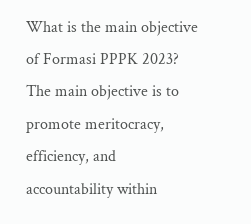What is the main objective of Formasi PPPK 2023?
The main objective is to promote meritocracy, efficiency, and accountability within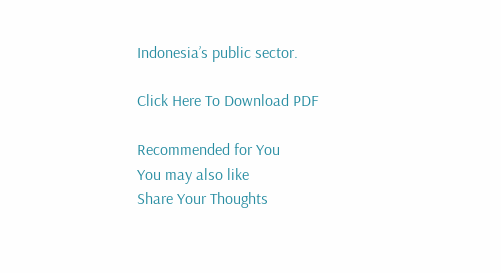Indonesia’s public sector.

Click Here To Download PDF

Recommended for You
You may also like
Share Your Thoughts